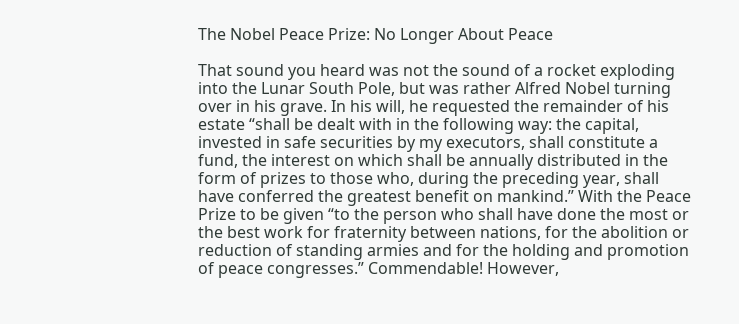The Nobel Peace Prize: No Longer About Peace

That sound you heard was not the sound of a rocket exploding into the Lunar South Pole, but was rather Alfred Nobel turning over in his grave. In his will, he requested the remainder of his estate “shall be dealt with in the following way: the capital, invested in safe securities by my executors, shall constitute a fund, the interest on which shall be annually distributed in the form of prizes to those who, during the preceding year, shall have conferred the greatest benefit on mankind.” With the Peace Prize to be given “to the person who shall have done the most or the best work for fraternity between nations, for the abolition or reduction of standing armies and for the holding and promotion of peace congresses.” Commendable! However,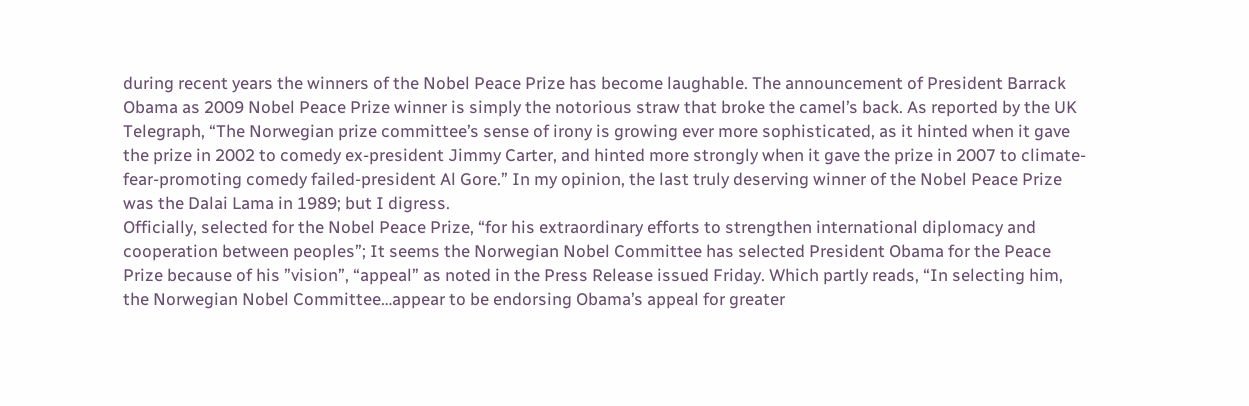during recent years the winners of the Nobel Peace Prize has become laughable. The announcement of President Barrack Obama as 2009 Nobel Peace Prize winner is simply the notorious straw that broke the camel’s back. As reported by the UK Telegraph, “The Norwegian prize committee’s sense of irony is growing ever more sophisticated, as it hinted when it gave the prize in 2002 to comedy ex-president Jimmy Carter, and hinted more strongly when it gave the prize in 2007 to climate-fear-promoting comedy failed-president Al Gore.” In my opinion, the last truly deserving winner of the Nobel Peace Prize was the Dalai Lama in 1989; but I digress.
Officially, selected for the Nobel Peace Prize, “for his extraordinary efforts to strengthen international diplomacy and cooperation between peoples”; It seems the Norwegian Nobel Committee has selected President Obama for the Peace Prize because of his ”vision”, “appeal” as noted in the Press Release issued Friday. Which partly reads, “In selecting him, the Norwegian Nobel Committee…appear to be endorsing Obama’s appeal for greater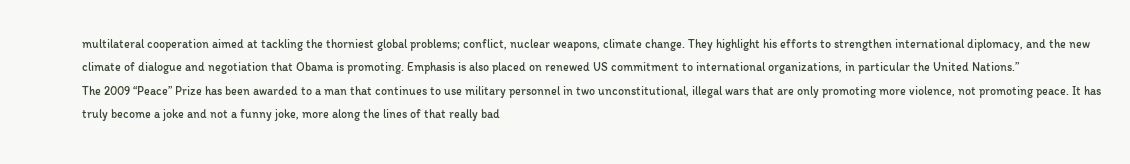multilateral cooperation aimed at tackling the thorniest global problems; conflict, nuclear weapons, climate change. They highlight his efforts to strengthen international diplomacy, and the new climate of dialogue and negotiation that Obama is promoting. Emphasis is also placed on renewed US commitment to international organizations, in particular the United Nations.”
The 2009 “Peace” Prize has been awarded to a man that continues to use military personnel in two unconstitutional, illegal wars that are only promoting more violence, not promoting peace. It has truly become a joke and not a funny joke, more along the lines of that really bad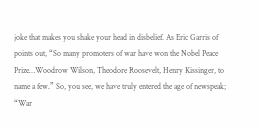joke that makes you shake your head in disbelief. As Eric Garris of points out, “So many promoters of war have won the Nobel Peace Prize…Woodrow Wilson, Theodore Roosevelt, Henry Kissinger, to name a few.” So, you see, we have truly entered the age of newspeak; “War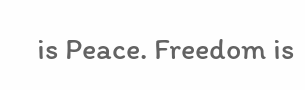is Peace. Freedom is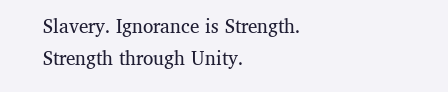Slavery. Ignorance is Strength. Strength through Unity.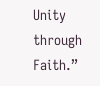Unity through Faith.”